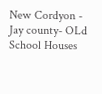New Cordyon - Jay county- OLd School Houses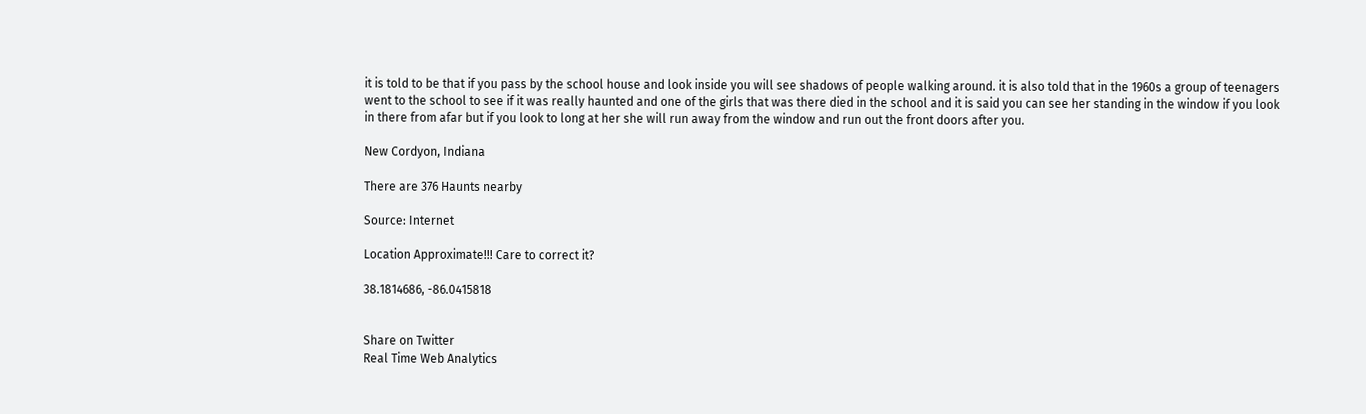it is told to be that if you pass by the school house and look inside you will see shadows of people walking around. it is also told that in the 1960s a group of teenagers went to the school to see if it was really haunted and one of the girls that was there died in the school and it is said you can see her standing in the window if you look in there from afar but if you look to long at her she will run away from the window and run out the front doors after you.

New Cordyon, Indiana

There are 376 Haunts nearby

Source: Internet

Location Approximate!!! Care to correct it?

38.1814686, -86.0415818


Share on Twitter
Real Time Web Analytics